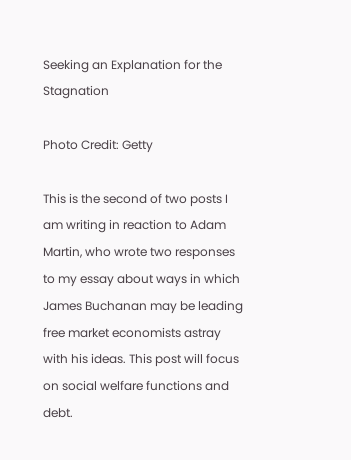Seeking an Explanation for the Stagnation

Photo Credit: Getty

This is the second of two posts I am writing in reaction to Adam Martin, who wrote two responses to my essay about ways in which James Buchanan may be leading free market economists astray with his ideas. This post will focus on social welfare functions and debt.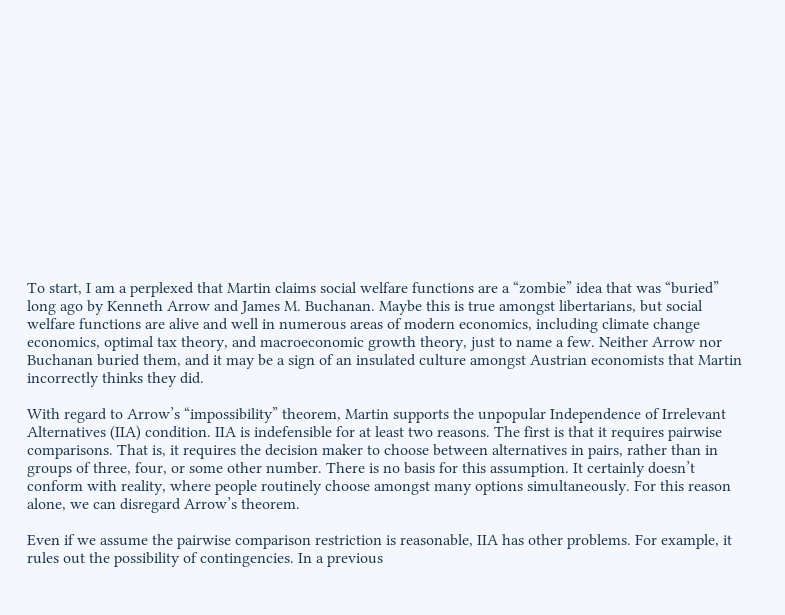To start, I am a perplexed that Martin claims social welfare functions are a “zombie” idea that was “buried” long ago by Kenneth Arrow and James M. Buchanan. Maybe this is true amongst libertarians, but social welfare functions are alive and well in numerous areas of modern economics, including climate change economics, optimal tax theory, and macroeconomic growth theory, just to name a few. Neither Arrow nor Buchanan buried them, and it may be a sign of an insulated culture amongst Austrian economists that Martin incorrectly thinks they did.

With regard to Arrow’s “impossibility” theorem, Martin supports the unpopular Independence of Irrelevant Alternatives (IIA) condition. IIA is indefensible for at least two reasons. The first is that it requires pairwise comparisons. That is, it requires the decision maker to choose between alternatives in pairs, rather than in groups of three, four, or some other number. There is no basis for this assumption. It certainly doesn’t conform with reality, where people routinely choose amongst many options simultaneously. For this reason alone, we can disregard Arrow’s theorem.

Even if we assume the pairwise comparison restriction is reasonable, IIA has other problems. For example, it rules out the possibility of contingencies. In a previous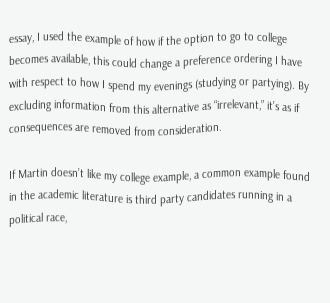essay, I used the example of how if the option to go to college becomes available, this could change a preference ordering I have with respect to how I spend my evenings (studying or partying). By excluding information from this alternative as “irrelevant,” it’s as if consequences are removed from consideration.

If Martin doesn’t like my college example, a common example found in the academic literature is third party candidates running in a political race,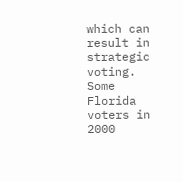which can result in strategic voting. Some Florida voters in 2000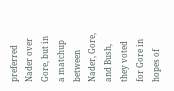preferred Nader over Gore, but in a matchup between Nader, Gore, and Bush, they voted for Gore in hopes of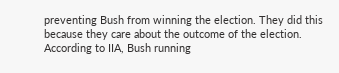preventing Bush from winning the election. They did this because they care about the outcome of the election. According to IIA, Bush running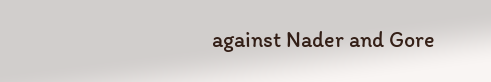against Nader and Gore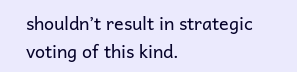shouldn’t result in strategic voting of this kind.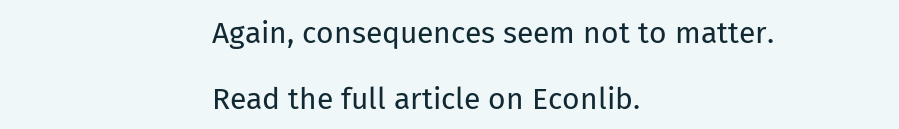Again, consequences seem not to matter.

Read the full article on Econlib.